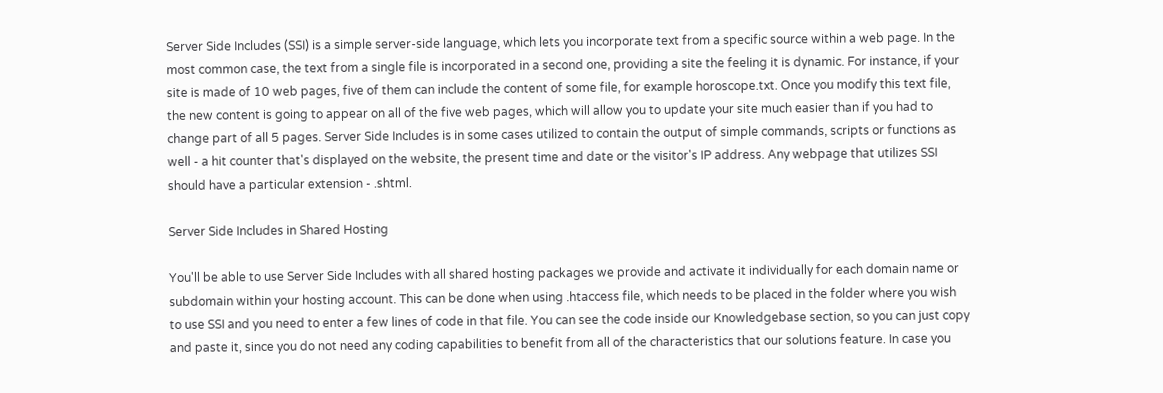Server Side Includes (SSI) is a simple server-side language, which lets you incorporate text from a specific source within a web page. In the most common case, the text from a single file is incorporated in a second one, providing a site the feeling it is dynamic. For instance, if your site is made of 10 web pages, five of them can include the content of some file, for example horoscope.txt. Once you modify this text file, the new content is going to appear on all of the five web pages, which will allow you to update your site much easier than if you had to change part of all 5 pages. Server Side Includes is in some cases utilized to contain the output of simple commands, scripts or functions as well - a hit counter that's displayed on the website, the present time and date or the visitor's IP address. Any webpage that utilizes SSI should have a particular extension - .shtml.

Server Side Includes in Shared Hosting

You'll be able to use Server Side Includes with all shared hosting packages we provide and activate it individually for each domain name or subdomain within your hosting account. This can be done when using .htaccess file, which needs to be placed in the folder where you wish to use SSI and you need to enter a few lines of code in that file. You can see the code inside our Knowledgebase section, so you can just copy and paste it, since you do not need any coding capabilities to benefit from all of the characteristics that our solutions feature. In case you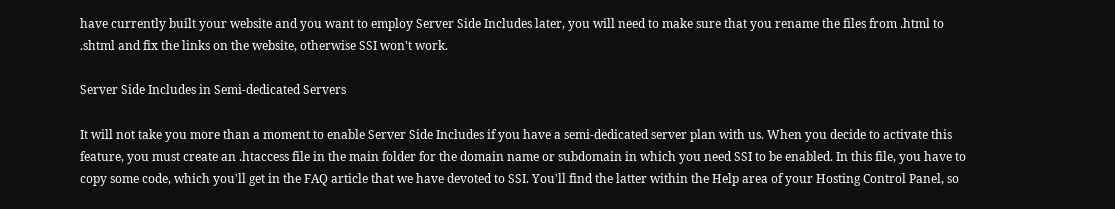have currently built your website and you want to employ Server Side Includes later, you will need to make sure that you rename the files from .html to .shtml and fix the links on the website, otherwise SSI won't work.

Server Side Includes in Semi-dedicated Servers

It will not take you more than a moment to enable Server Side Includes if you have a semi-dedicated server plan with us. When you decide to activate this feature, you must create an .htaccess file in the main folder for the domain name or subdomain in which you need SSI to be enabled. In this file, you have to copy some code, which you'll get in the FAQ article that we have devoted to SSI. You'll find the latter within the Help area of your Hosting Control Panel, so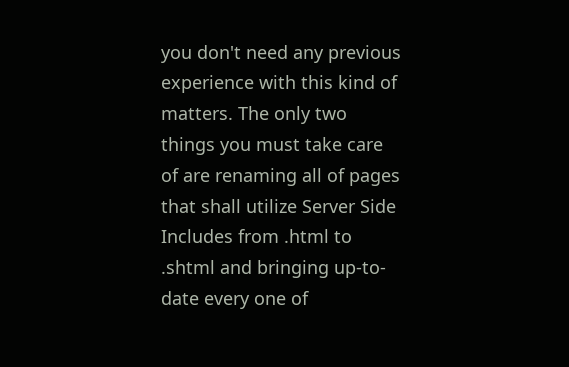you don't need any previous experience with this kind of matters. The only two things you must take care of are renaming all of pages that shall utilize Server Side Includes from .html to .shtml and bringing up-to-date every one of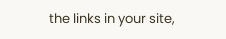the links in your site,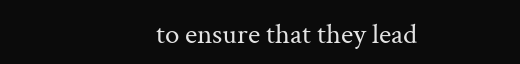to ensure that they lead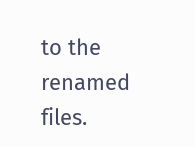to the renamed files.